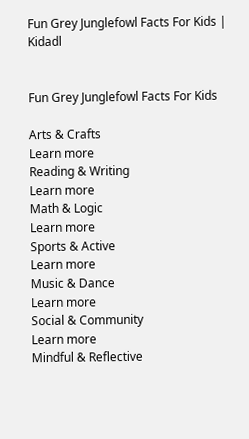Fun Grey Junglefowl Facts For Kids | Kidadl


Fun Grey Junglefowl Facts For Kids

Arts & Crafts
Learn more
Reading & Writing
Learn more
Math & Logic
Learn more
Sports & Active
Learn more
Music & Dance
Learn more
Social & Community
Learn more
Mindful & Reflective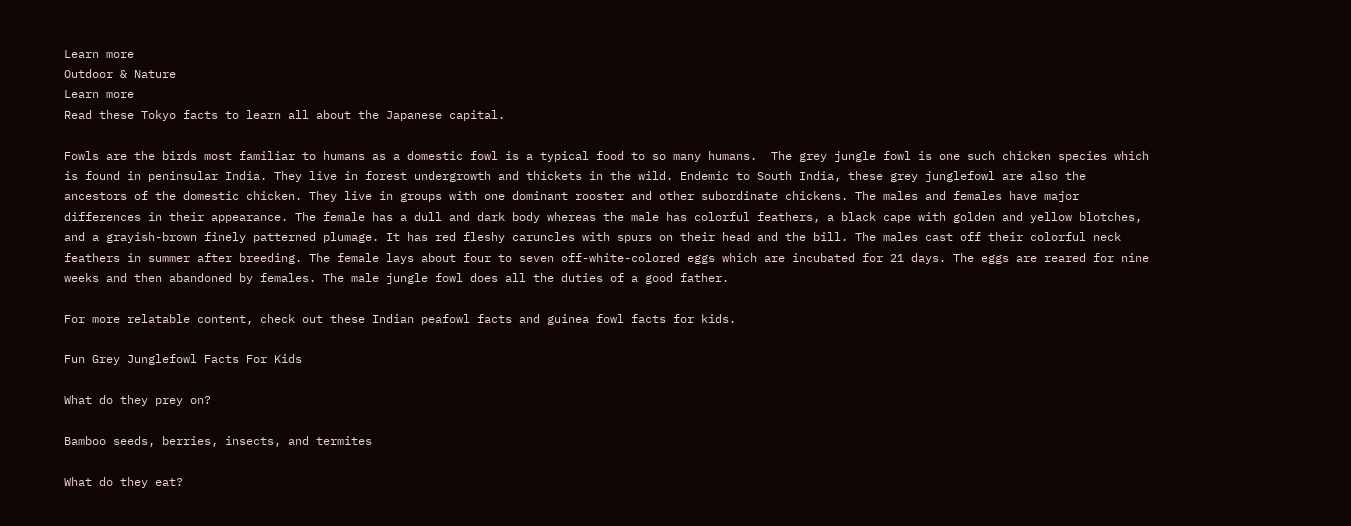Learn more
Outdoor & Nature
Learn more
Read these Tokyo facts to learn all about the Japanese capital.

Fowls are the birds most familiar to humans as a domestic fowl is a typical food to so many humans.  The grey jungle fowl is one such chicken species which is found in peninsular India. They live in forest undergrowth and thickets in the wild. Endemic to South India, these grey junglefowl are also the ancestors of the domestic chicken. They live in groups with one dominant rooster and other subordinate chickens. The males and females have major differences in their appearance. The female has a dull and dark body whereas the male has colorful feathers, a black cape with golden and yellow blotches, and a grayish-brown finely patterned plumage. It has red fleshy caruncles with spurs on their head and the bill. The males cast off their colorful neck feathers in summer after breeding. The female lays about four to seven off-white-colored eggs which are incubated for 21 days. The eggs are reared for nine weeks and then abandoned by females. The male jungle fowl does all the duties of a good father.

For more relatable content, check out these Indian peafowl facts and guinea fowl facts for kids.

Fun Grey Junglefowl Facts For Kids

What do they prey on?

Bamboo seeds, berries, insects, and termites

What do they eat?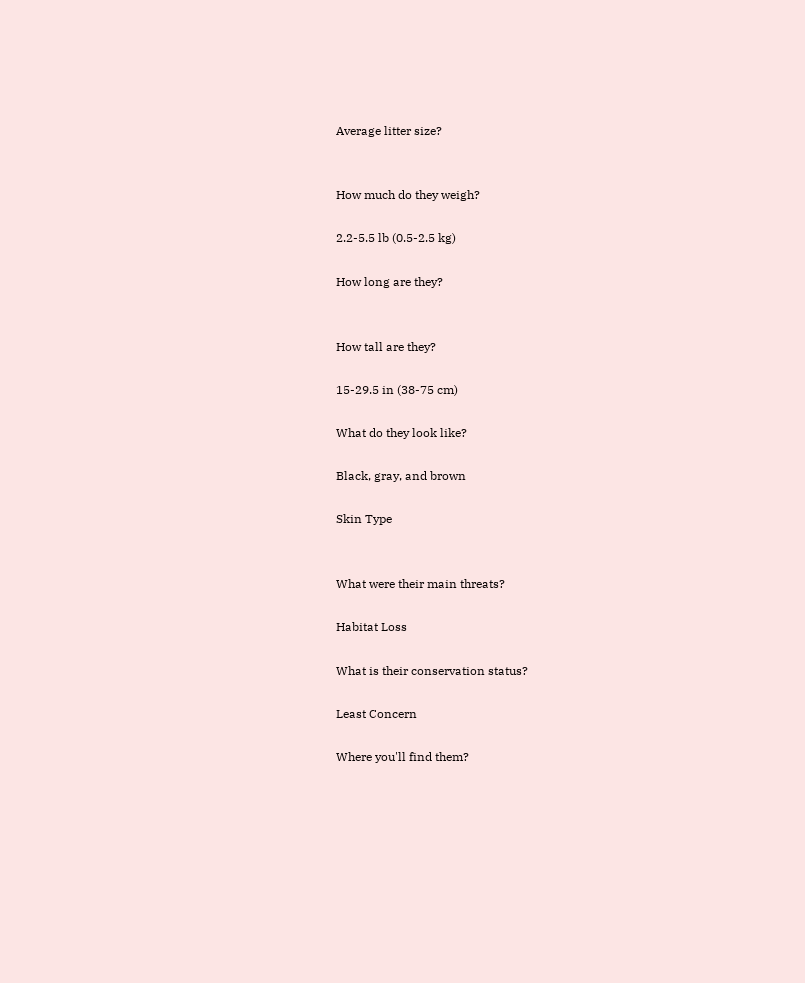Average litter size?


How much do they weigh?

2.2-5.5 lb (0.5-2.5 kg)

How long are they?


How tall are they?

15-29.5 in (38-75 cm)

What do they look like?

Black, gray, and brown

Skin Type


What were their main threats?

Habitat Loss

What is their conservation status?

Least Concern

Where you'll find them?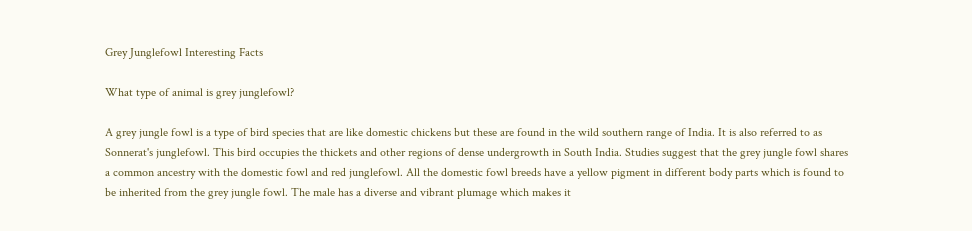Grey Junglefowl Interesting Facts

What type of animal is grey junglefowl?

A grey jungle fowl is a type of bird species that are like domestic chickens but these are found in the wild southern range of India. It is also referred to as Sonnerat's junglefowl. This bird occupies the thickets and other regions of dense undergrowth in South India. Studies suggest that the grey jungle fowl shares a common ancestry with the domestic fowl and red junglefowl. All the domestic fowl breeds have a yellow pigment in different body parts which is found to be inherited from the grey jungle fowl. The male has a diverse and vibrant plumage which makes it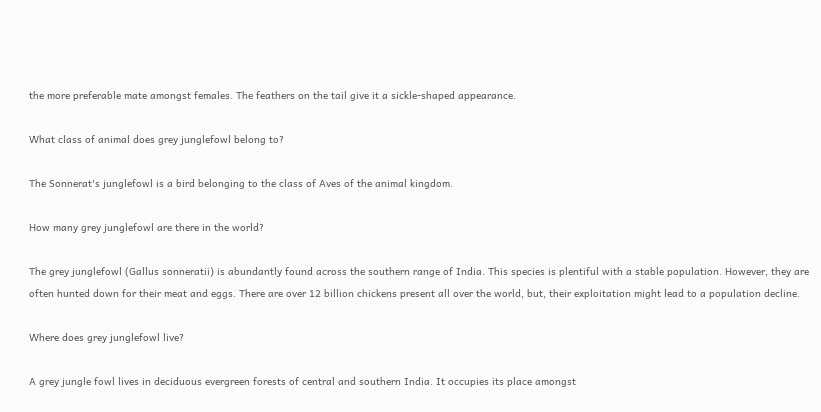the more preferable mate amongst females. The feathers on the tail give it a sickle-shaped appearance.

What class of animal does grey junglefowl belong to?

The Sonnerat's junglefowl is a bird belonging to the class of Aves of the animal kingdom.

How many grey junglefowl are there in the world?

The grey junglefowl (Gallus sonneratii) is abundantly found across the southern range of India. This species is plentiful with a stable population. However, they are often hunted down for their meat and eggs. There are over 12 billion chickens present all over the world, but, their exploitation might lead to a population decline.

Where does grey junglefowl live?

A grey jungle fowl lives in deciduous evergreen forests of central and southern India. It occupies its place amongst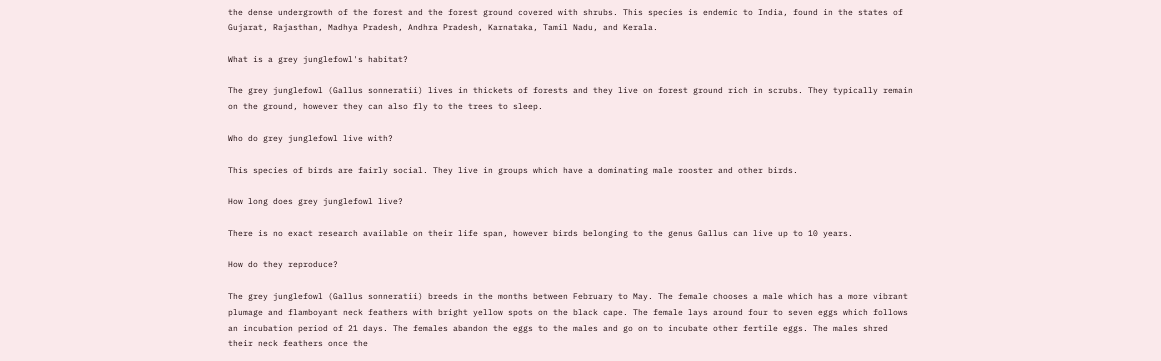the dense undergrowth of the forest and the forest ground covered with shrubs. This species is endemic to India, found in the states of Gujarat, Rajasthan, Madhya Pradesh, Andhra Pradesh, Karnataka, Tamil Nadu, and Kerala.

What is a grey junglefowl's habitat?

The grey junglefowl (Gallus sonneratii) lives in thickets of forests and they live on forest ground rich in scrubs. They typically remain on the ground, however they can also fly to the trees to sleep.

Who do grey junglefowl live with?

This species of birds are fairly social. They live in groups which have a dominating male rooster and other birds.

How long does grey junglefowl live?

There is no exact research available on their life span, however birds belonging to the genus Gallus can live up to 10 years.

How do they reproduce?

The grey junglefowl (Gallus sonneratii) breeds in the months between February to May. The female chooses a male which has a more vibrant plumage and flamboyant neck feathers with bright yellow spots on the black cape. The female lays around four to seven eggs which follows an incubation period of 21 days. The females abandon the eggs to the males and go on to incubate other fertile eggs. The males shred their neck feathers once the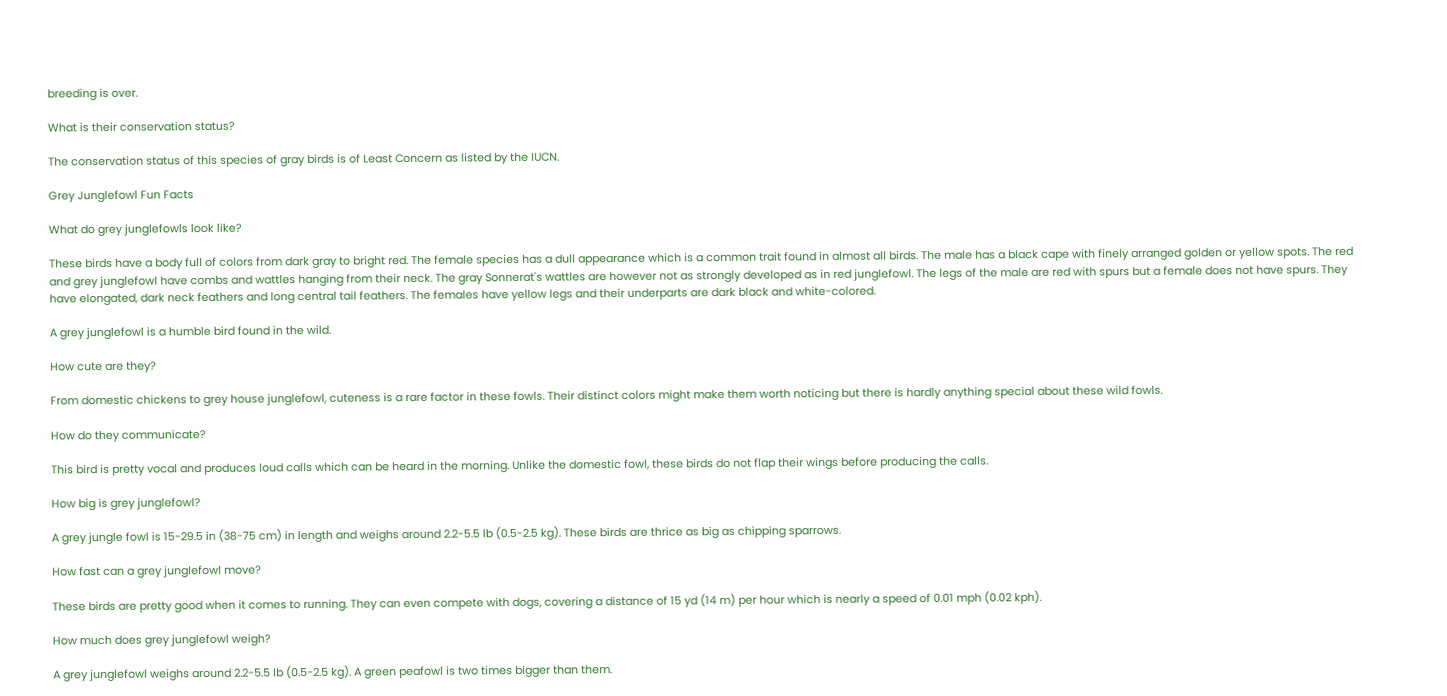breeding is over.

What is their conservation status?

The conservation status of this species of gray birds is of Least Concern as listed by the IUCN.

Grey Junglefowl Fun Facts

What do grey junglefowls look like?

These birds have a body full of colors from dark gray to bright red. The female species has a dull appearance which is a common trait found in almost all birds. The male has a black cape with finely arranged golden or yellow spots. The red and grey junglefowl have combs and wattles hanging from their neck. The gray Sonnerat's wattles are however not as strongly developed as in red junglefowl. The legs of the male are red with spurs but a female does not have spurs. They have elongated, dark neck feathers and long central tail feathers. The females have yellow legs and their underparts are dark black and white-colored.

A grey junglefowl is a humble bird found in the wild.

How cute are they?

From domestic chickens to grey house junglefowl, cuteness is a rare factor in these fowls. Their distinct colors might make them worth noticing but there is hardly anything special about these wild fowls.

How do they communicate?

This bird is pretty vocal and produces loud calls which can be heard in the morning. Unlike the domestic fowl, these birds do not flap their wings before producing the calls.

How big is grey junglefowl?

A grey jungle fowl is 15-29.5 in (38-75 cm) in length and weighs around 2.2-5.5 lb (0.5-2.5 kg). These birds are thrice as big as chipping sparrows.

How fast can a grey junglefowl move?

These birds are pretty good when it comes to running. They can even compete with dogs, covering a distance of 15 yd (14 m) per hour which is nearly a speed of 0.01 mph (0.02 kph).

How much does grey junglefowl weigh?

A grey junglefowl weighs around 2.2-5.5 lb (0.5-2.5 kg). A green peafowl is two times bigger than them.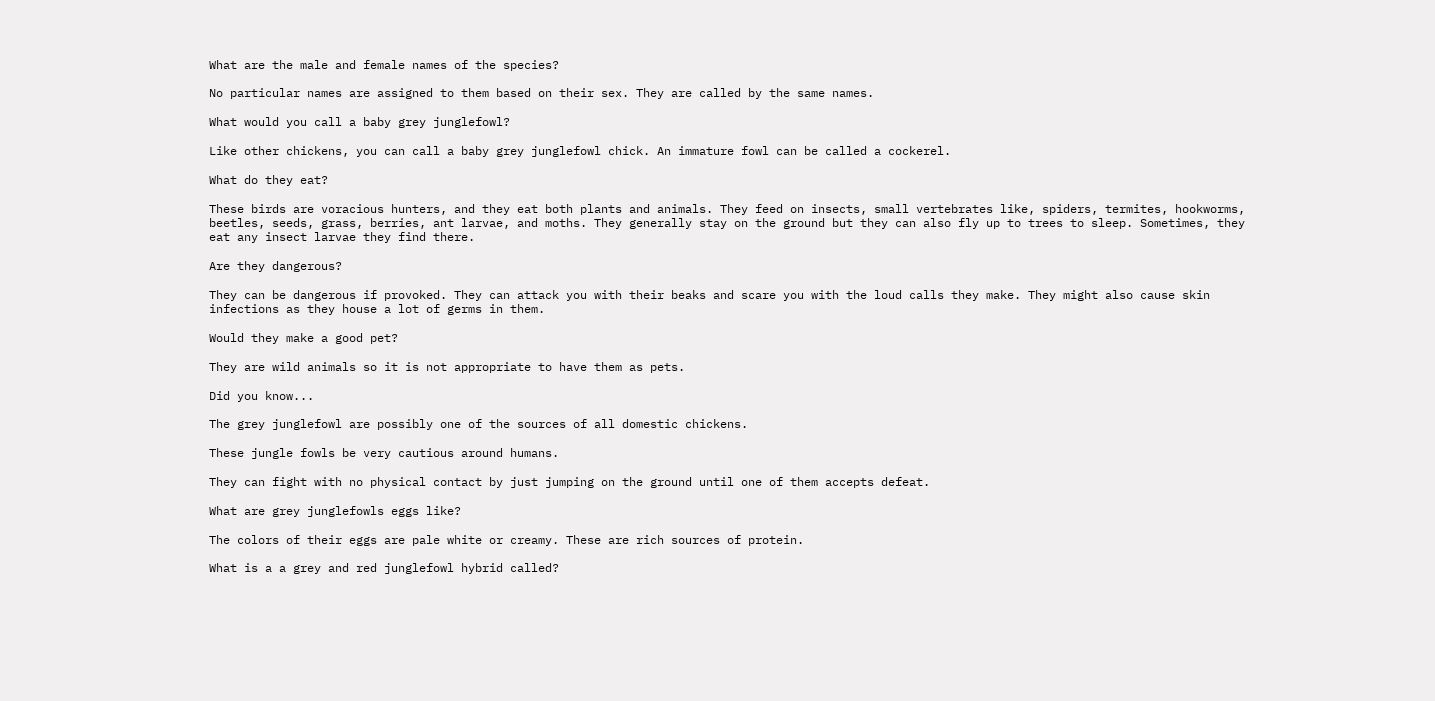What are the male and female names of the species?

No particular names are assigned to them based on their sex. They are called by the same names.

What would you call a baby grey junglefowl?

Like other chickens, you can call a baby grey junglefowl chick. An immature fowl can be called a cockerel.

What do they eat?

These birds are voracious hunters, and they eat both plants and animals. They feed on insects, small vertebrates like, spiders, termites, hookworms, beetles, seeds, grass, berries, ant larvae, and moths. They generally stay on the ground but they can also fly up to trees to sleep. Sometimes, they eat any insect larvae they find there.

Are they dangerous?

They can be dangerous if provoked. They can attack you with their beaks and scare you with the loud calls they make. They might also cause skin infections as they house a lot of germs in them.

Would they make a good pet?

They are wild animals so it is not appropriate to have them as pets.

Did you know...

The grey junglefowl are possibly one of the sources of all domestic chickens.

These jungle fowls be very cautious around humans.

They can fight with no physical contact by just jumping on the ground until one of them accepts defeat.

What are grey junglefowls eggs like?

The colors of their eggs are pale white or creamy. These are rich sources of protein.

What is a a grey and red junglefowl hybrid called?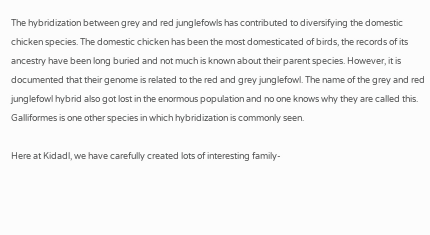The hybridization between grey and red junglefowls has contributed to diversifying the domestic chicken species. The domestic chicken has been the most domesticated of birds, the records of its ancestry have been long buried and not much is known about their parent species. However, it is documented that their genome is related to the red and grey junglefowl. The name of the grey and red junglefowl hybrid also got lost in the enormous population and no one knows why they are called this. Galliformes is one other species in which hybridization is commonly seen.

Here at Kidadl, we have carefully created lots of interesting family-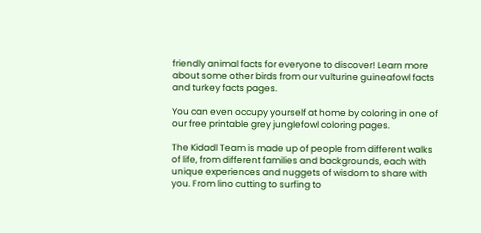friendly animal facts for everyone to discover! Learn more about some other birds from our vulturine guineafowl facts and turkey facts pages.

You can even occupy yourself at home by coloring in one of our free printable grey junglefowl coloring pages.

The Kidadl Team is made up of people from different walks of life, from different families and backgrounds, each with unique experiences and nuggets of wisdom to share with you. From lino cutting to surfing to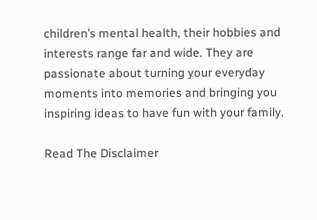children’s mental health, their hobbies and interests range far and wide. They are passionate about turning your everyday moments into memories and bringing you inspiring ideas to have fun with your family.

Read The Disclaimer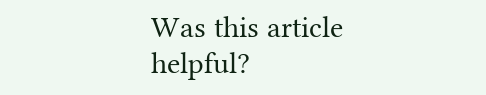Was this article helpful?